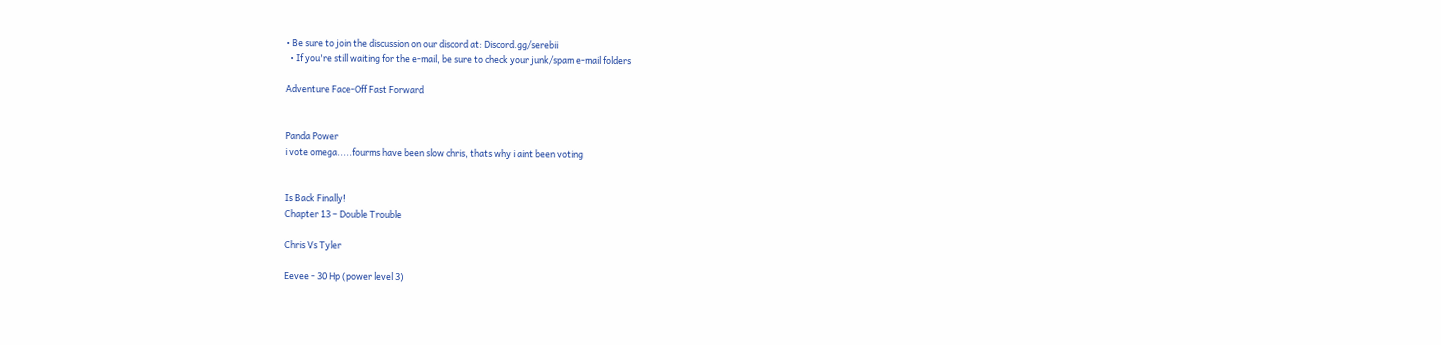• Be sure to join the discussion on our discord at: Discord.gg/serebii
  • If you're still waiting for the e-mail, be sure to check your junk/spam e-mail folders

Adventure Face-Off Fast Forward


Panda Power
i vote omega.....fourms have been slow chris, thats why i aint been voting


Is Back Finally!
Chapter 13 – Double Trouble

Chris Vs Tyler

Eevee - 30 Hp (power level 3)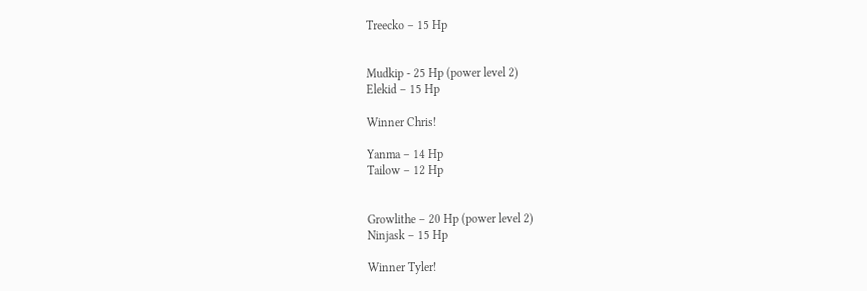Treecko – 15 Hp


Mudkip - 25 Hp (power level 2)
Elekid – 15 Hp

Winner Chris!

Yanma – 14 Hp
Tailow – 12 Hp


Growlithe – 20 Hp (power level 2)
Ninjask – 15 Hp

Winner Tyler!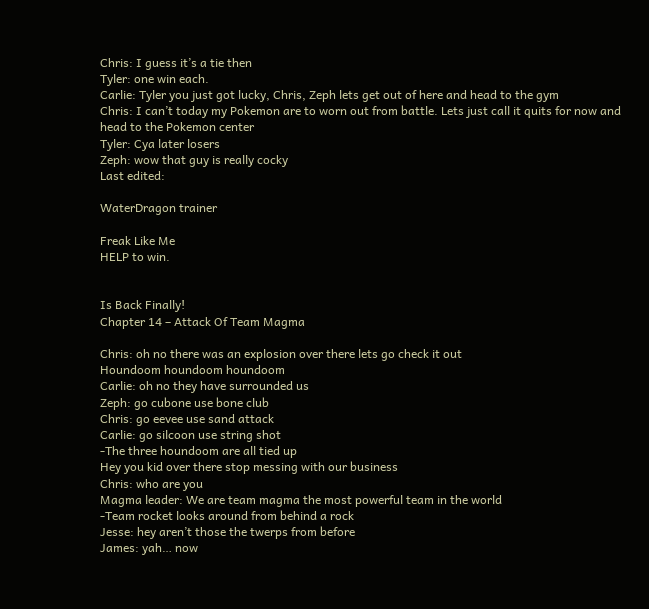Chris: I guess it’s a tie then
Tyler: one win each.
Carlie: Tyler you just got lucky, Chris, Zeph lets get out of here and head to the gym
Chris: I can’t today my Pokemon are to worn out from battle. Lets just call it quits for now and head to the Pokemon center
Tyler: Cya later losers
Zeph: wow that guy is really cocky
Last edited:

WaterDragon trainer

Freak Like Me
HELP to win.


Is Back Finally!
Chapter 14 – Attack Of Team Magma

Chris: oh no there was an explosion over there lets go check it out
Houndoom houndoom houndoom
Carlie: oh no they have surrounded us
Zeph: go cubone use bone club
Chris: go eevee use sand attack
Carlie: go silcoon use string shot
-The three houndoom are all tied up
Hey you kid over there stop messing with our business
Chris: who are you
Magma leader: We are team magma the most powerful team in the world
-Team rocket looks around from behind a rock
Jesse: hey aren’t those the twerps from before
James: yah… now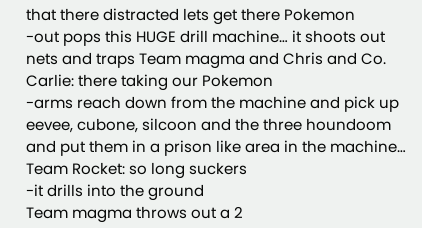that there distracted lets get there Pokemon
-out pops this HUGE drill machine… it shoots out nets and traps Team magma and Chris and Co.
Carlie: there taking our Pokemon
-arms reach down from the machine and pick up eevee, cubone, silcoon and the three houndoom and put them in a prison like area in the machine…
Team Rocket: so long suckers
-it drills into the ground
Team magma throws out a 2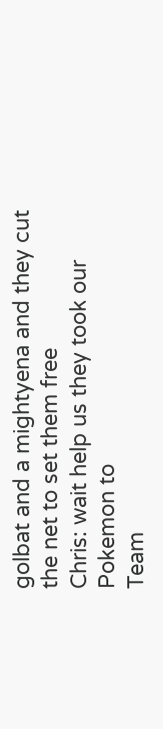golbat and a mightyena and they cut the net to set them free
Chris: wait help us they took our Pokemon to
Team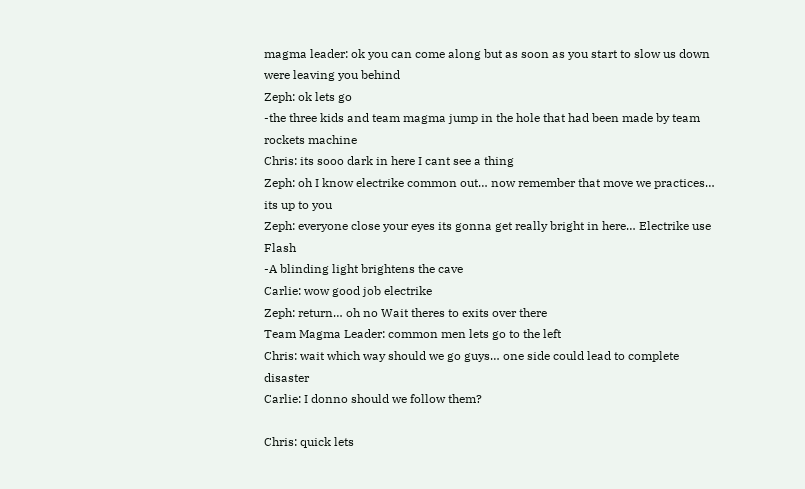magma leader: ok you can come along but as soon as you start to slow us down were leaving you behind
Zeph: ok lets go
-the three kids and team magma jump in the hole that had been made by team rockets machine
Chris: its sooo dark in here I cant see a thing
Zeph: oh I know electrike common out… now remember that move we practices… its up to you
Zeph: everyone close your eyes its gonna get really bright in here… Electrike use Flash
-A blinding light brightens the cave
Carlie: wow good job electrike
Zeph: return… oh no Wait theres to exits over there
Team Magma Leader: common men lets go to the left
Chris: wait which way should we go guys… one side could lead to complete disaster
Carlie: I donno should we follow them?

Chris: quick lets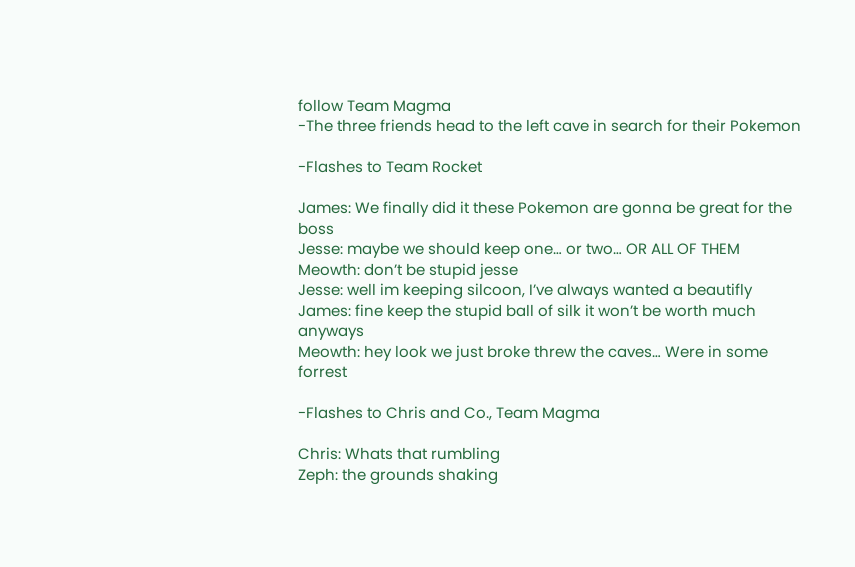follow Team Magma
-The three friends head to the left cave in search for their Pokemon

-Flashes to Team Rocket

James: We finally did it these Pokemon are gonna be great for the boss
Jesse: maybe we should keep one… or two… OR ALL OF THEM
Meowth: don’t be stupid jesse
Jesse: well im keeping silcoon, I’ve always wanted a beautifly
James: fine keep the stupid ball of silk it won’t be worth much anyways
Meowth: hey look we just broke threw the caves… Were in some forrest

-Flashes to Chris and Co., Team Magma

Chris: Whats that rumbling
Zeph: the grounds shaking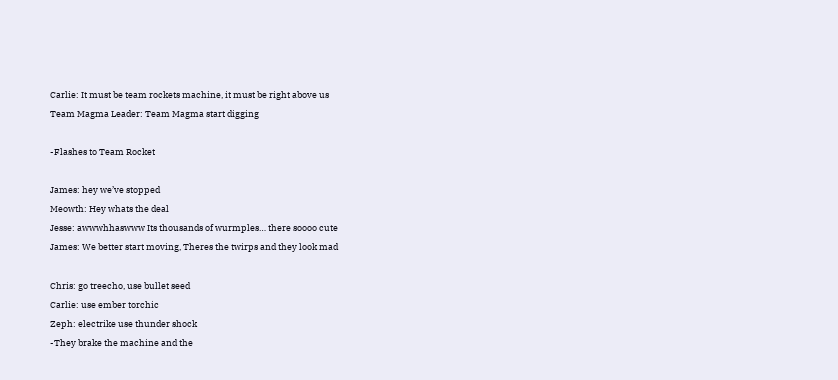Carlie: It must be team rockets machine, it must be right above us
Team Magma Leader: Team Magma start digging

-Flashes to Team Rocket

James: hey we’ve stopped
Meowth: Hey whats the deal
Jesse: awwwhhaswww Its thousands of wurmples… there soooo cute
James: We better start moving, Theres the twirps and they look mad

Chris: go treecho, use bullet seed
Carlie: use ember torchic
Zeph: electrike use thunder shock
-They brake the machine and the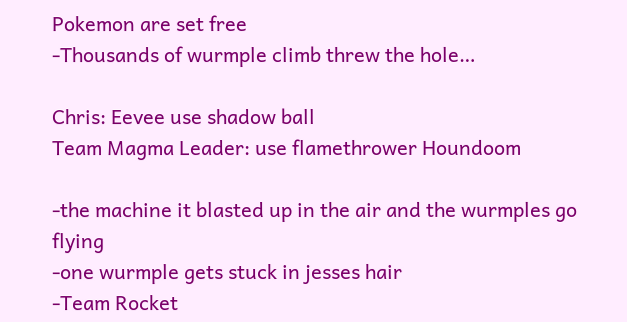Pokemon are set free
-Thousands of wurmple climb threw the hole…

Chris: Eevee use shadow ball
Team Magma Leader: use flamethrower Houndoom

-the machine it blasted up in the air and the wurmples go flying
-one wurmple gets stuck in jesses hair
-Team Rocket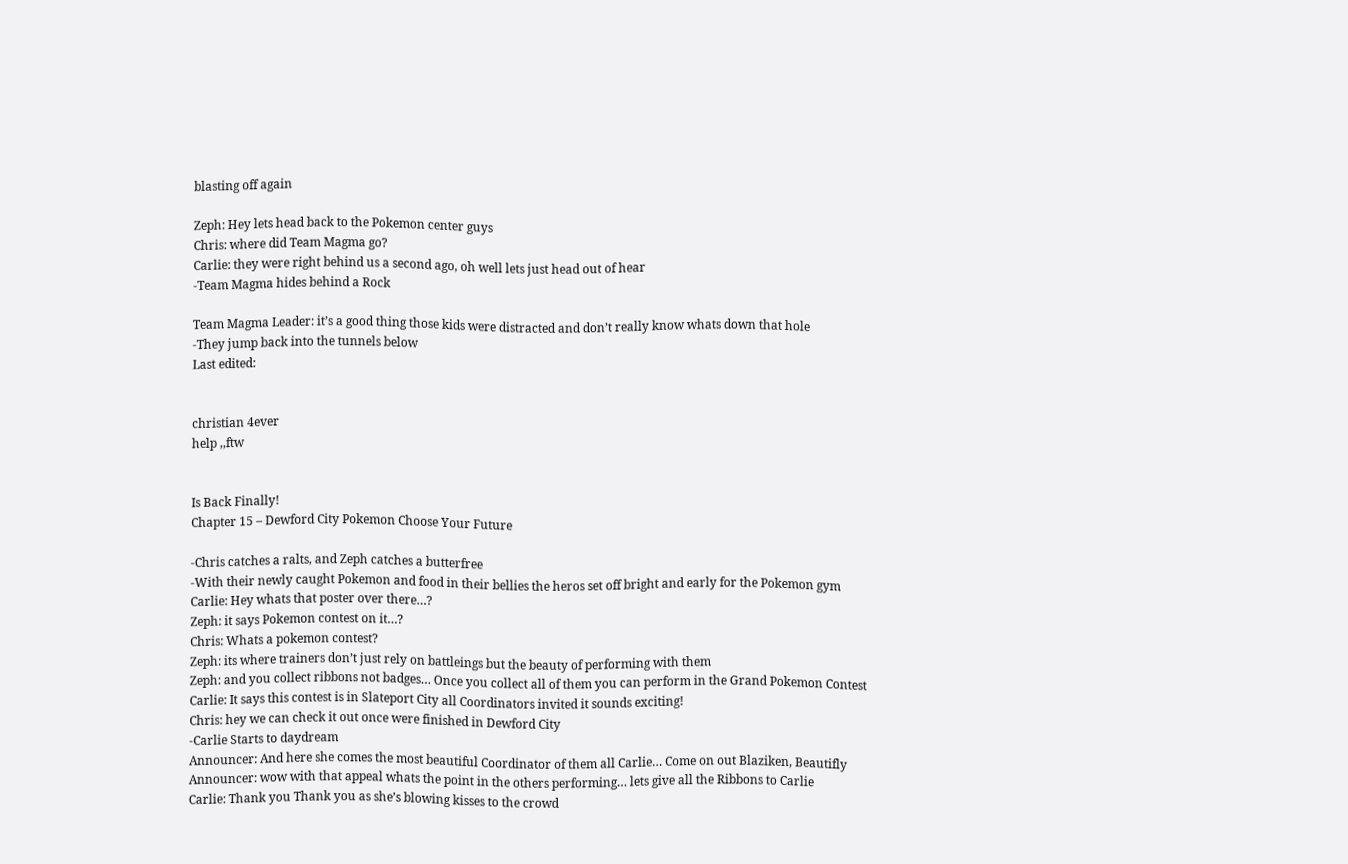blasting off again

Zeph: Hey lets head back to the Pokemon center guys
Chris: where did Team Magma go?
Carlie: they were right behind us a second ago, oh well lets just head out of hear
-Team Magma hides behind a Rock

Team Magma Leader: it’s a good thing those kids were distracted and don’t really know whats down that hole
-They jump back into the tunnels below
Last edited:


christian 4ever
help ,,ftw


Is Back Finally!
Chapter 15 – Dewford City Pokemon Choose Your Future

-Chris catches a ralts, and Zeph catches a butterfree
-With their newly caught Pokemon and food in their bellies the heros set off bright and early for the Pokemon gym
Carlie: Hey whats that poster over there…?
Zeph: it says Pokemon contest on it…?
Chris: Whats a pokemon contest?
Zeph: its where trainers don’t just rely on battleings but the beauty of performing with them
Zeph: and you collect ribbons not badges… Once you collect all of them you can perform in the Grand Pokemon Contest
Carlie: It says this contest is in Slateport City all Coordinators invited it sounds exciting!
Chris: hey we can check it out once were finished in Dewford City
-Carlie Starts to daydream
Announcer: And here she comes the most beautiful Coordinator of them all Carlie… Come on out Blaziken, Beautifly
Announcer: wow with that appeal whats the point in the others performing… lets give all the Ribbons to Carlie
Carlie: Thank you Thank you as she’s blowing kisses to the crowd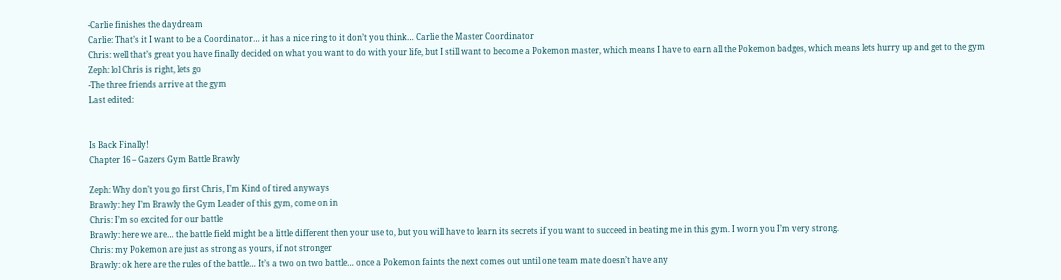-Carlie finishes the daydream
Carlie: That’s it I want to be a Coordinator… it has a nice ring to it don’t you think… Carlie the Master Coordinator
Chris: well that’s great you have finally decided on what you want to do with your life, but I still want to become a Pokemon master, which means I have to earn all the Pokemon badges, which means lets hurry up and get to the gym
Zeph: lol Chris is right, lets go
-The three friends arrive at the gym
Last edited:


Is Back Finally!
Chapter 16 – Gazers Gym Battle Brawly

Zeph: Why don’t you go first Chris, I’m Kind of tired anyways
Brawly: hey I’m Brawly the Gym Leader of this gym, come on in
Chris: I’m so excited for our battle
Brawly: here we are… the battle field might be a little different then your use to, but you will have to learn its secrets if you want to succeed in beating me in this gym. I worn you I’m very strong.
Chris: my Pokemon are just as strong as yours, if not stronger
Brawly: ok here are the rules of the battle… It’s a two on two battle… once a Pokemon faints the next comes out until one team mate doesn’t have any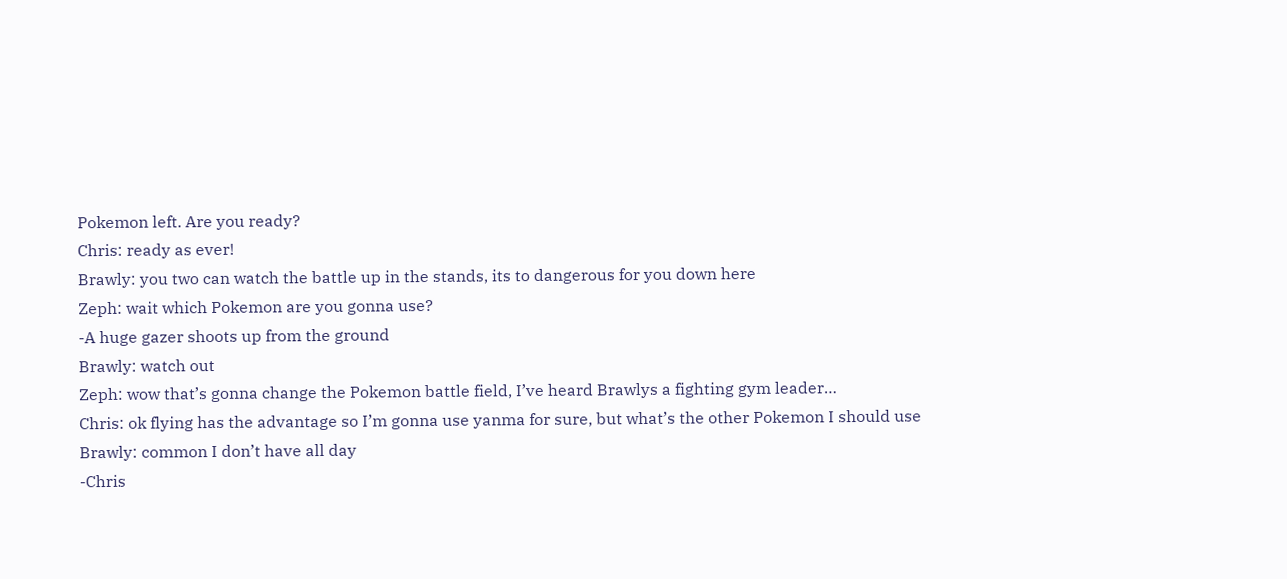Pokemon left. Are you ready?
Chris: ready as ever!
Brawly: you two can watch the battle up in the stands, its to dangerous for you down here
Zeph: wait which Pokemon are you gonna use?
-A huge gazer shoots up from the ground
Brawly: watch out
Zeph: wow that’s gonna change the Pokemon battle field, I’ve heard Brawlys a fighting gym leader…
Chris: ok flying has the advantage so I’m gonna use yanma for sure, but what’s the other Pokemon I should use
Brawly: common I don’t have all day
-Chris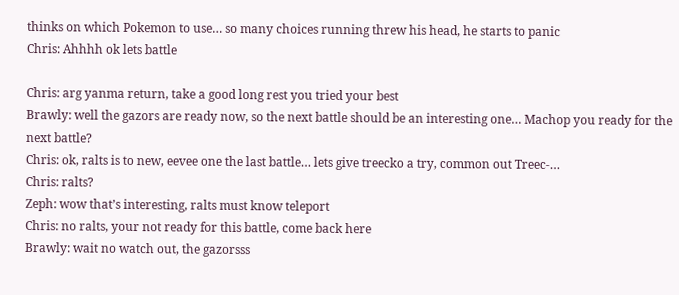thinks on which Pokemon to use… so many choices running threw his head, he starts to panic
Chris: Ahhhh ok lets battle

Chris: arg yanma return, take a good long rest you tried your best
Brawly: well the gazors are ready now, so the next battle should be an interesting one… Machop you ready for the next battle?
Chris: ok, ralts is to new, eevee one the last battle… lets give treecko a try, common out Treec-…
Chris: ralts?
Zeph: wow that’s interesting, ralts must know teleport
Chris: no ralts, your not ready for this battle, come back here
Brawly: wait no watch out, the gazorsss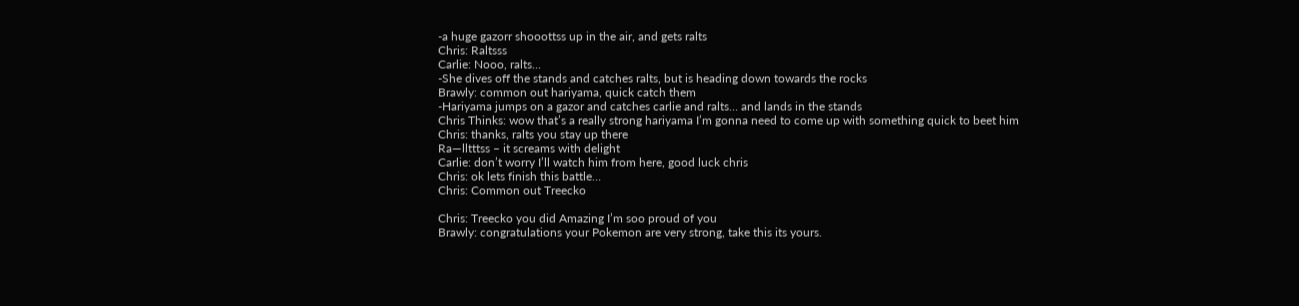-a huge gazorr shooottss up in the air, and gets ralts
Chris: Raltsss
Carlie: Nooo, ralts…
-She dives off the stands and catches ralts, but is heading down towards the rocks
Brawly: common out hariyama, quick catch them
-Hariyama jumps on a gazor and catches carlie and ralts… and lands in the stands
Chris Thinks: wow that’s a really strong hariyama I’m gonna need to come up with something quick to beet him
Chris: thanks, ralts you stay up there
Ra—lltttss – it screams with delight
Carlie: don’t worry I’ll watch him from here, good luck chris
Chris: ok lets finish this battle…
Chris: Common out Treecko

Chris: Treecko you did Amazing I’m soo proud of you
Brawly: congratulations your Pokemon are very strong, take this its yours.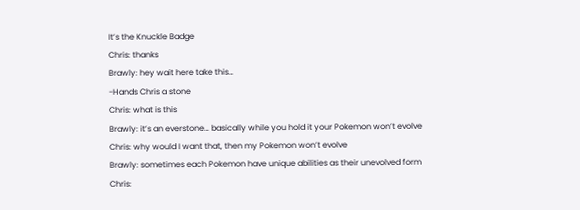It’s the Knuckle Badge
Chris: thanks
Brawly: hey wait here take this…
-Hands Chris a stone
Chris: what is this
Brawly: it’s an everstone… basically while you hold it your Pokemon won’t evolve
Chris: why would I want that, then my Pokemon won’t evolve
Brawly: sometimes each Pokemon have unique abilities as their unevolved form
Chris: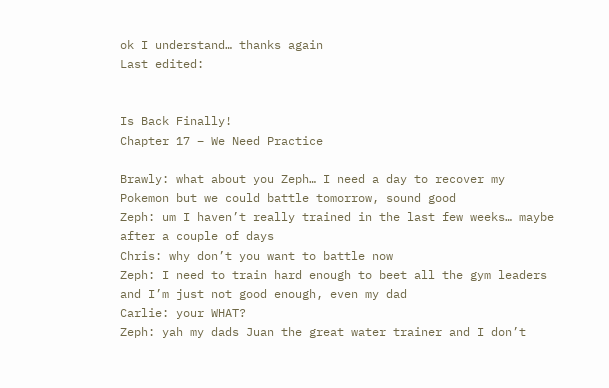ok I understand… thanks again
Last edited:


Is Back Finally!
Chapter 17 – We Need Practice

Brawly: what about you Zeph… I need a day to recover my Pokemon but we could battle tomorrow, sound good
Zeph: um I haven’t really trained in the last few weeks… maybe after a couple of days
Chris: why don’t you want to battle now
Zeph: I need to train hard enough to beet all the gym leaders and I’m just not good enough, even my dad
Carlie: your WHAT?
Zeph: yah my dads Juan the great water trainer and I don’t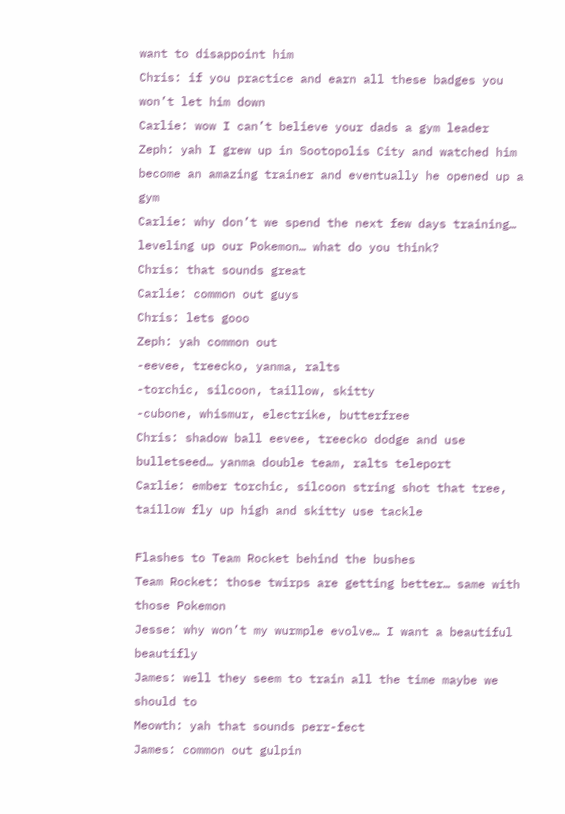want to disappoint him
Chris: if you practice and earn all these badges you won’t let him down
Carlie: wow I can’t believe your dads a gym leader
Zeph: yah I grew up in Sootopolis City and watched him become an amazing trainer and eventually he opened up a gym
Carlie: why don’t we spend the next few days training… leveling up our Pokemon… what do you think?
Chris: that sounds great
Carlie: common out guys
Chris: lets gooo
Zeph: yah common out
-eevee, treecko, yanma, ralts
-torchic, silcoon, taillow, skitty
-cubone, whismur, electrike, butterfree
Chris: shadow ball eevee, treecko dodge and use bulletseed… yanma double team, ralts teleport
Carlie: ember torchic, silcoon string shot that tree, taillow fly up high and skitty use tackle

Flashes to Team Rocket behind the bushes
Team Rocket: those twirps are getting better… same with those Pokemon
Jesse: why won’t my wurmple evolve… I want a beautiful beautifly
James: well they seem to train all the time maybe we should to
Meowth: yah that sounds perr-fect
James: common out gulpin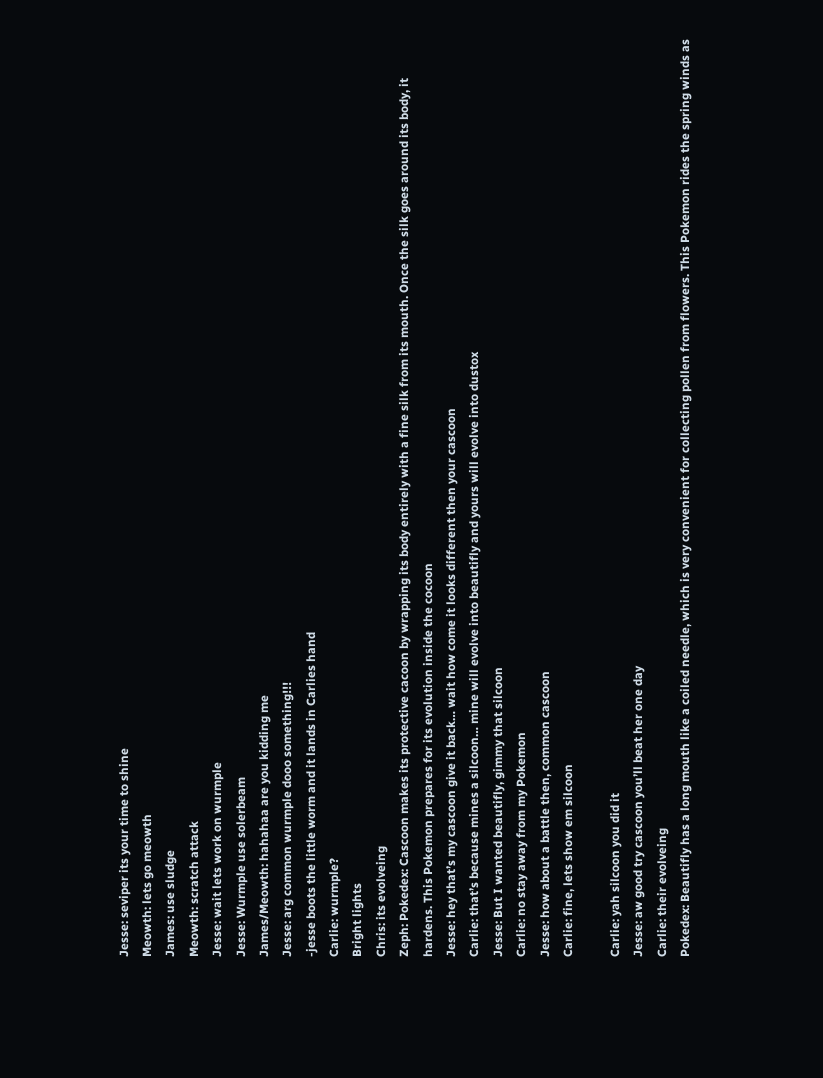Jesse: seviper its your time to shine
Meowth: lets go meowth
James: use sludge
Meowth: scratch attack
Jesse: wait lets work on wurmple
Jesse: Wurmple use solerbeam
James/Meowth: hahahaa are you kidding me
Jesse: arg common wurmple dooo something!!!
-jesse boots the little worm and it lands in Carlies hand
Carlie: wurmple?
Bright lights
Chris: its evolveing
Zeph: Pokedex: Cascoon makes its protective cacoon by wrapping its body entirely with a fine silk from its mouth. Once the silk goes around its body, it hardens. This Pokemon prepares for its evolution inside the cocoon
Jesse: hey that’s my cascoon give it back… wait how come it looks different then your cascoon
Carlie: that’s because mines a silcoon… mine will evolve into beautifly and yours will evolve into dustox
Jesse: But I wanted beautifly, gimmy that silcoon
Carlie: no stay away from my Pokemon
Jesse: how about a battle then, common cascoon
Carlie: fine, lets show em silcoon

Carlie: yah silcoon you did it
Jesse: aw good try cascoon you’ll beat her one day
Carlie: their evolveing
Pokedex: Beautifly has a long mouth like a coiled needle, which is very convenient for collecting pollen from flowers. This Pokemon rides the spring winds as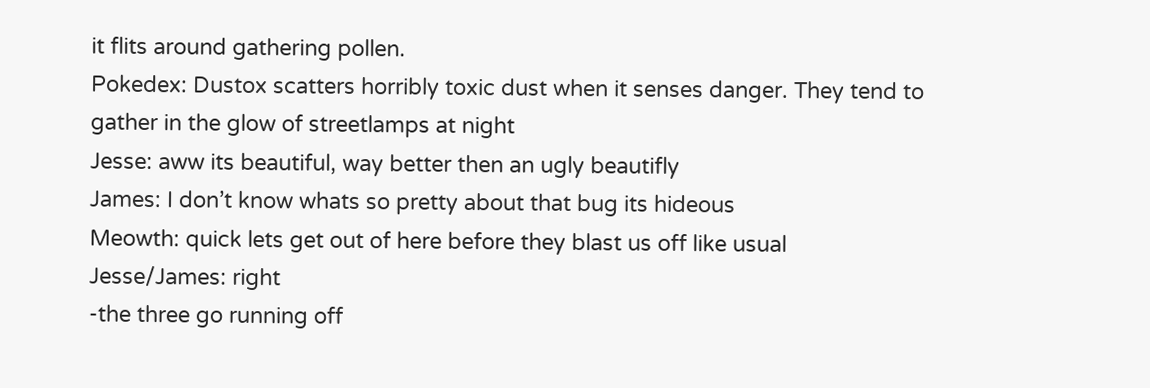it flits around gathering pollen.
Pokedex: Dustox scatters horribly toxic dust when it senses danger. They tend to gather in the glow of streetlamps at night
Jesse: aww its beautiful, way better then an ugly beautifly
James: I don’t know whats so pretty about that bug its hideous
Meowth: quick lets get out of here before they blast us off like usual
Jesse/James: right
-the three go running off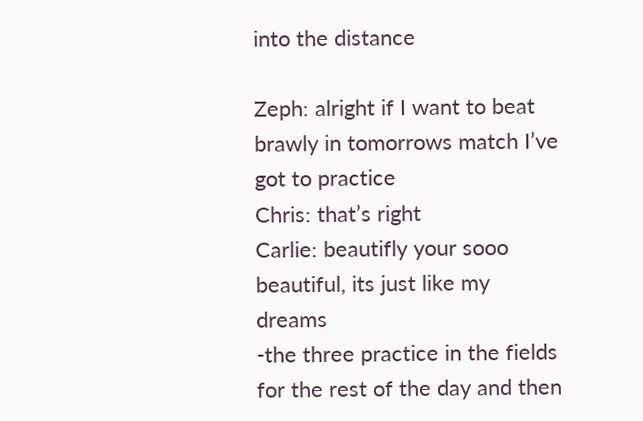into the distance

Zeph: alright if I want to beat brawly in tomorrows match I’ve got to practice
Chris: that’s right
Carlie: beautifly your sooo beautiful, its just like my dreams
-the three practice in the fields for the rest of the day and then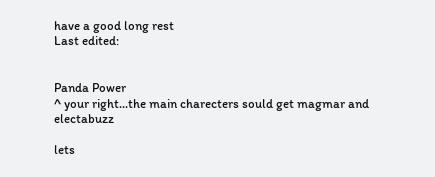have a good long rest
Last edited:


Panda Power
^ your right...the main charecters sould get magmar and electabuzz

lets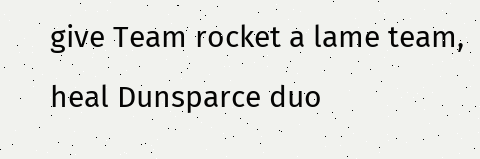give Team rocket a lame team, heal Dunsparce duo